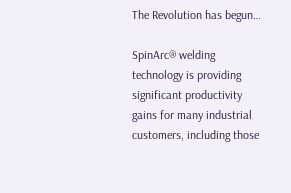The Revolution has begun…

SpinArc® welding technology is providing significant productivity gains for many industrial customers, including those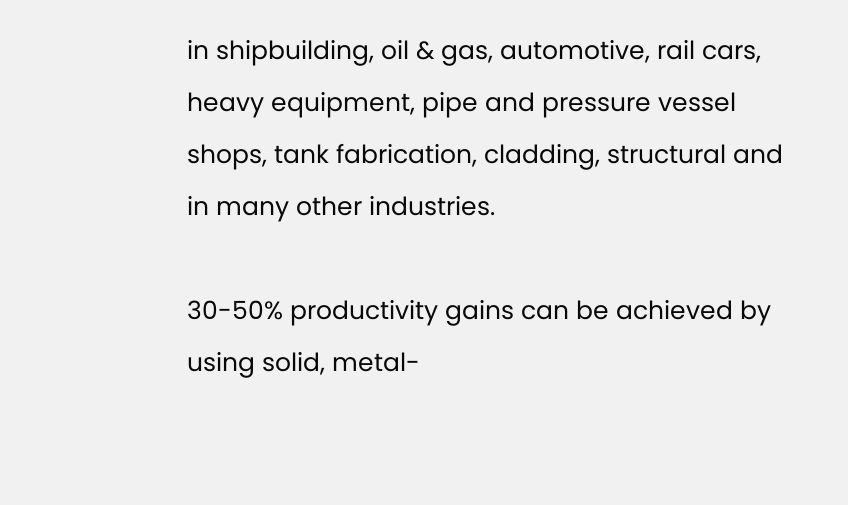in shipbuilding, oil & gas, automotive, rail cars, heavy equipment, pipe and pressure vessel shops, tank fabrication, cladding, structural and in many other industries.

30-50% productivity gains can be achieved by using solid, metal-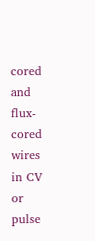cored and flux-cored wires in CV or pulse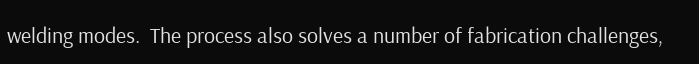welding modes.  The process also solves a number of fabrication challenges,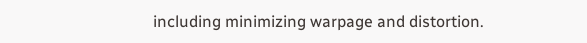including minimizing warpage and distortion.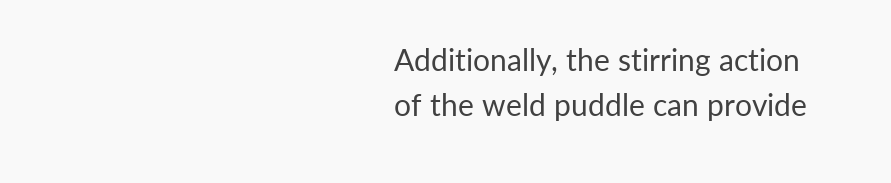Additionally, the stirring action of the weld puddle can provide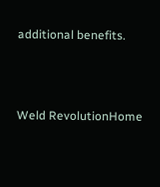additional benefits.



Weld RevolutionHome